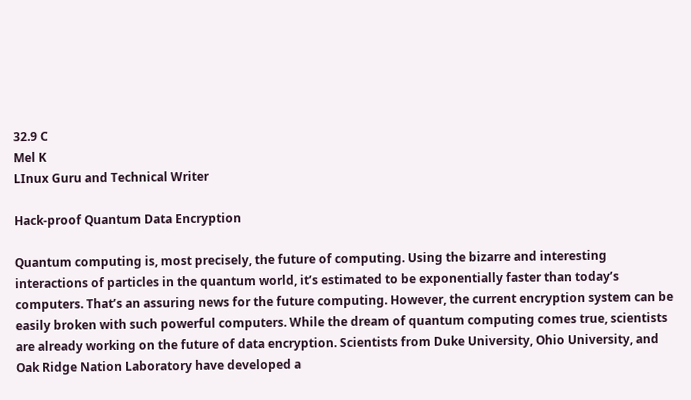32.9 C
Mel K
LInux Guru and Technical Writer

Hack-proof Quantum Data Encryption

Quantum computing is, most precisely, the future of computing. Using the bizarre and interesting interactions of particles in the quantum world, it’s estimated to be exponentially faster than today’s computers. That’s an assuring news for the future computing. However, the current encryption system can be easily broken with such powerful computers. While the dream of quantum computing comes true, scientists are already working on the future of data encryption. Scientists from Duke University, Ohio University, and Oak Ridge Nation Laboratory have developed a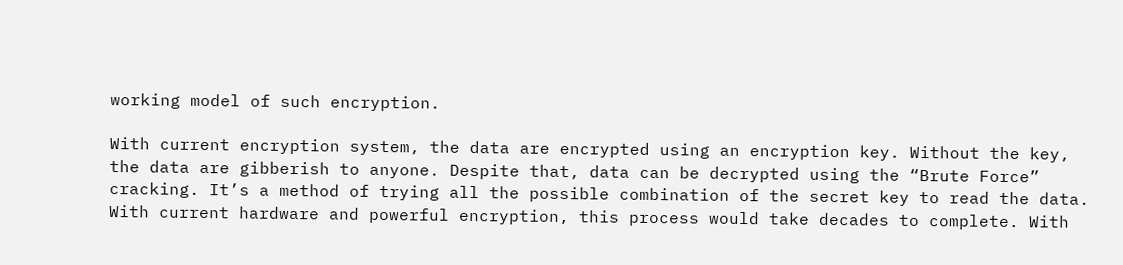working model of such encryption.

With current encryption system, the data are encrypted using an encryption key. Without the key, the data are gibberish to anyone. Despite that, data can be decrypted using the “Brute Force” cracking. It’s a method of trying all the possible combination of the secret key to read the data. With current hardware and powerful encryption, this process would take decades to complete. With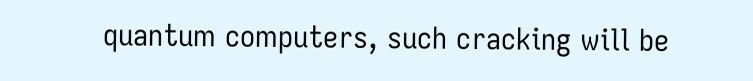quantum computers, such cracking will be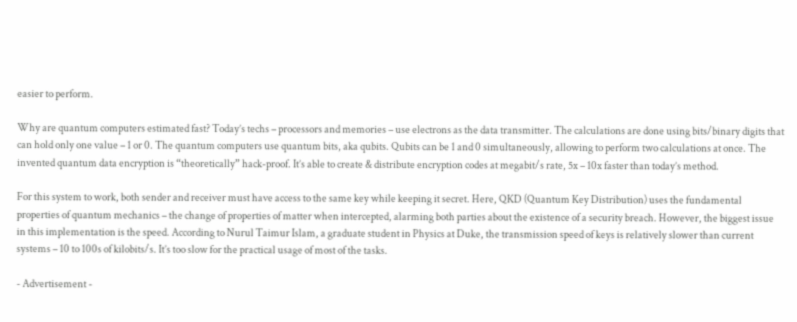easier to perform.

Why are quantum computers estimated fast? Today’s techs – processors and memories – use electrons as the data transmitter. The calculations are done using bits/binary digits that can hold only one value – 1 or 0. The quantum computers use quantum bits, aka qubits. Qubits can be 1 and 0 simultaneously, allowing to perform two calculations at once. The invented quantum data encryption is “theoretically” hack-proof. It’s able to create & distribute encryption codes at megabit/s rate, 5x – 10x faster than today’s method.

For this system to work, both sender and receiver must have access to the same key while keeping it secret. Here, QKD (Quantum Key Distribution) uses the fundamental properties of quantum mechanics – the change of properties of matter when intercepted, alarming both parties about the existence of a security breach. However, the biggest issue in this implementation is the speed. According to Nurul Taimur Islam, a graduate student in Physics at Duke, the transmission speed of keys is relatively slower than current systems – 10 to 100s of kilobits/s. It’s too slow for the practical usage of most of the tasks.

- Advertisement -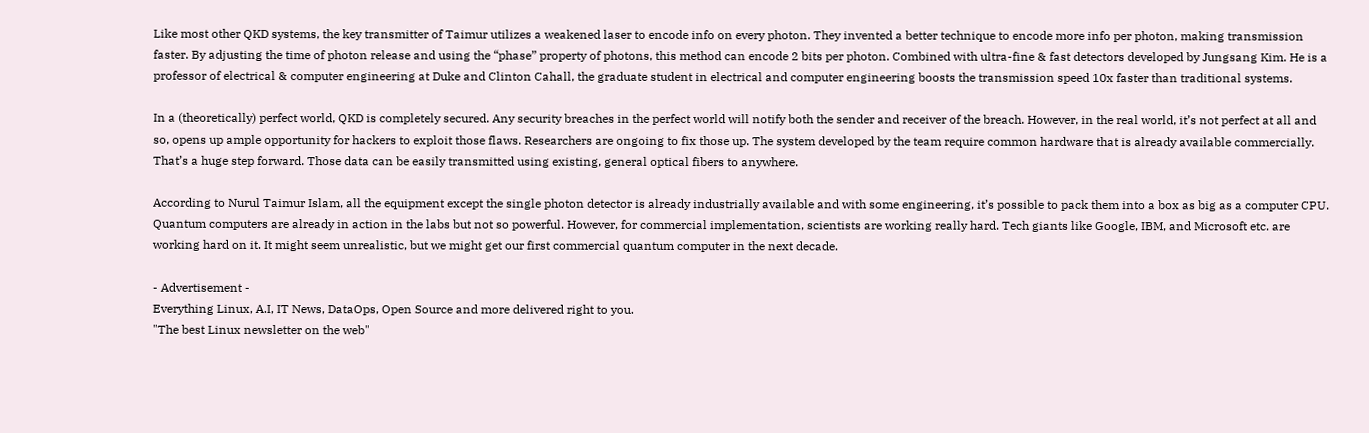Like most other QKD systems, the key transmitter of Taimur utilizes a weakened laser to encode info on every photon. They invented a better technique to encode more info per photon, making transmission faster. By adjusting the time of photon release and using the “phase” property of photons, this method can encode 2 bits per photon. Combined with ultra-fine & fast detectors developed by Jungsang Kim. He is a professor of electrical & computer engineering at Duke and Clinton Cahall, the graduate student in electrical and computer engineering boosts the transmission speed 10x faster than traditional systems.

In a (theoretically) perfect world, QKD is completely secured. Any security breaches in the perfect world will notify both the sender and receiver of the breach. However, in the real world, it’s not perfect at all and so, opens up ample opportunity for hackers to exploit those flaws. Researchers are ongoing to fix those up. The system developed by the team require common hardware that is already available commercially. That’s a huge step forward. Those data can be easily transmitted using existing, general optical fibers to anywhere.

According to Nurul Taimur Islam, all the equipment except the single photon detector is already industrially available and with some engineering, it’s possible to pack them into a box as big as a computer CPU. Quantum computers are already in action in the labs but not so powerful. However, for commercial implementation, scientists are working really hard. Tech giants like Google, IBM, and Microsoft etc. are working hard on it. It might seem unrealistic, but we might get our first commercial quantum computer in the next decade.

- Advertisement -
Everything Linux, A.I, IT News, DataOps, Open Source and more delivered right to you.
"The best Linux newsletter on the web"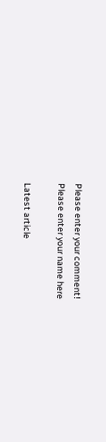Please enter your comment!
Please enter your name here

Latest article